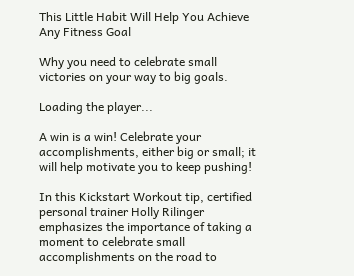This Little Habit Will Help You Achieve Any Fitness Goal

Why you need to celebrate small victories on your way to big goals.

Loading the player...

A win is a win! Celebrate your accomplishments, either big or small; it will help motivate you to keep pushing!

In this Kickstart Workout tip, certified personal trainer Holly Rilinger emphasizes the importance of taking a moment to celebrate small accomplishments on the road to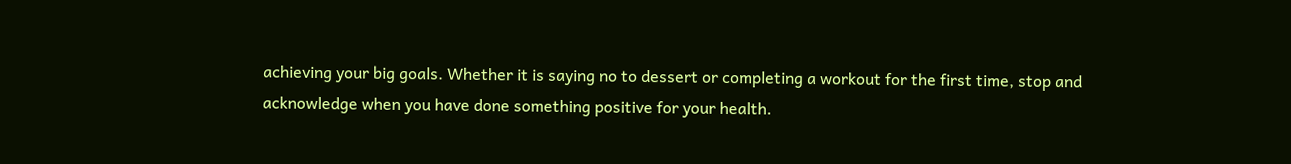achieving your big goals. Whether it is saying no to dessert or completing a workout for the first time, stop and acknowledge when you have done something positive for your health.